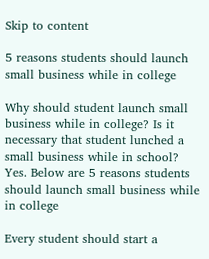Skip to content

5 reasons students should launch small business while in college

Why should student launch small business while in college? Is it necessary that student lunched a small business while in school? Yes. Below are 5 reasons students should launch small business while in college

Every student should start a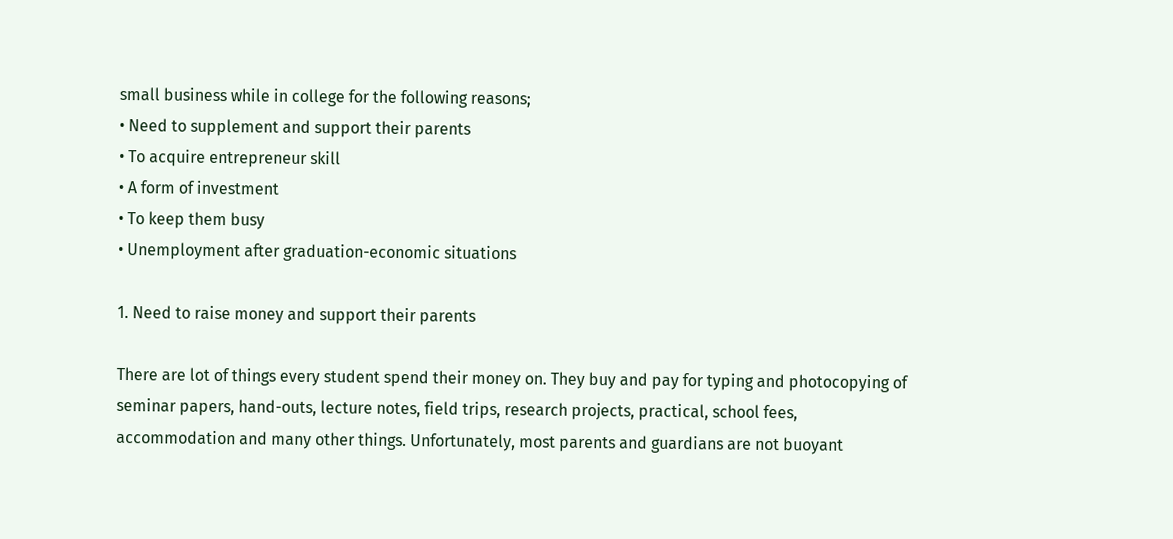small business while in college for the following reasons;
• Need to supplement and support their parents
• To acquire entrepreneur skill
• A form of investment
• To keep them busy
• Unemployment after graduation-economic situations

1. Need to raise money and support their parents

There are lot of things every student spend their money on. They buy and pay for typing and photocopying of seminar papers, hand-outs, lecture notes, field trips, research projects, practical, school fees, accommodation and many other things. Unfortunately, most parents and guardians are not buoyant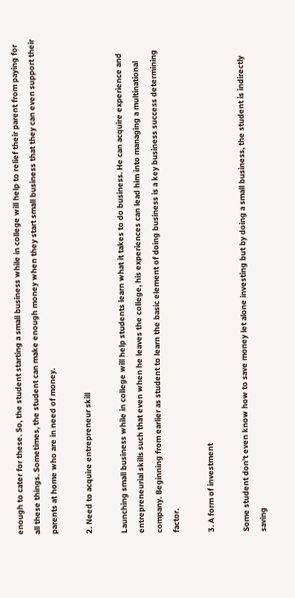enough to cater for these. So, the student starting a small business while in college will help to relief their parent from paying for all these things. Sometimes, the student can make enough money when they start small business that they can even support their parents at home who are in need of money.

2. Need to acquire entrepreneur skill

Launching small business while in college will help students learn what it takes to do business. He can acquire experience and entrepreneurial skills such that even when he leaves the college, his experiences can lead him into managing a multinational company. Beginning from earlier as student to learn the basic element of doing business is a key business success determining factor.

3. A form of investment

Some student don’t even know how to save money let alone investing but by doing a small business, the student is indirectly saving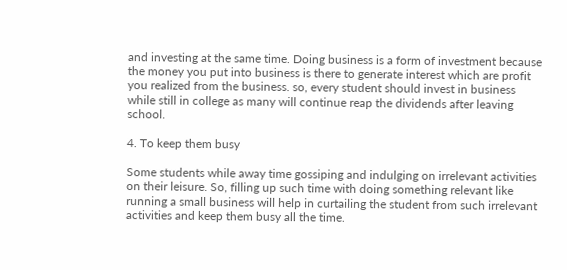and investing at the same time. Doing business is a form of investment because the money you put into business is there to generate interest which are profit you realized from the business. so, every student should invest in business while still in college as many will continue reap the dividends after leaving school.

4. To keep them busy

Some students while away time gossiping and indulging on irrelevant activities on their leisure. So, filling up such time with doing something relevant like running a small business will help in curtailing the student from such irrelevant activities and keep them busy all the time.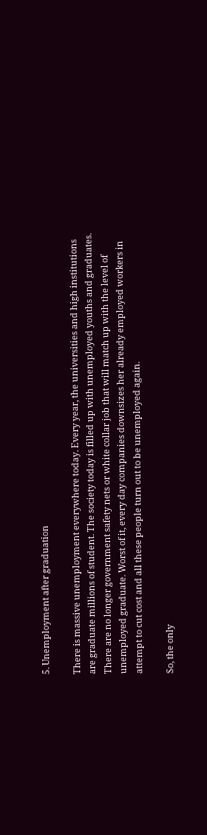5. Unemployment after graduation

There is massive unemployment everywhere today. Every year, the universities and high institutions are graduate millions of student. The society today is filled up with unemployed youths and graduates. There are no longer government safety nets or white collar job that will match up with the level of unemployed graduate. Worst of it, every day companies downsizes her already employed workers in attempt to cut cost and all these people turn out to be unemployed again.

So, the only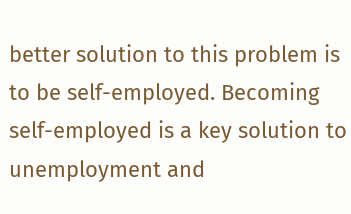better solution to this problem is to be self-employed. Becoming self-employed is a key solution to unemployment and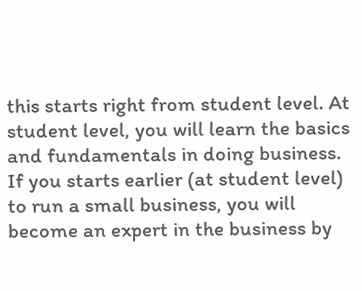this starts right from student level. At student level, you will learn the basics and fundamentals in doing business. If you starts earlier (at student level) to run a small business, you will become an expert in the business by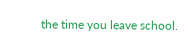the time you leave school.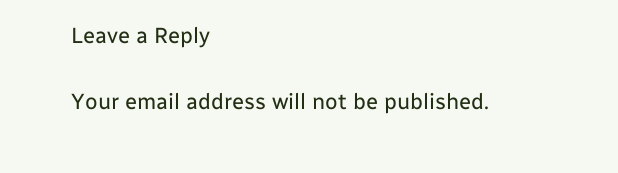Leave a Reply

Your email address will not be published.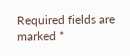Required fields are marked *